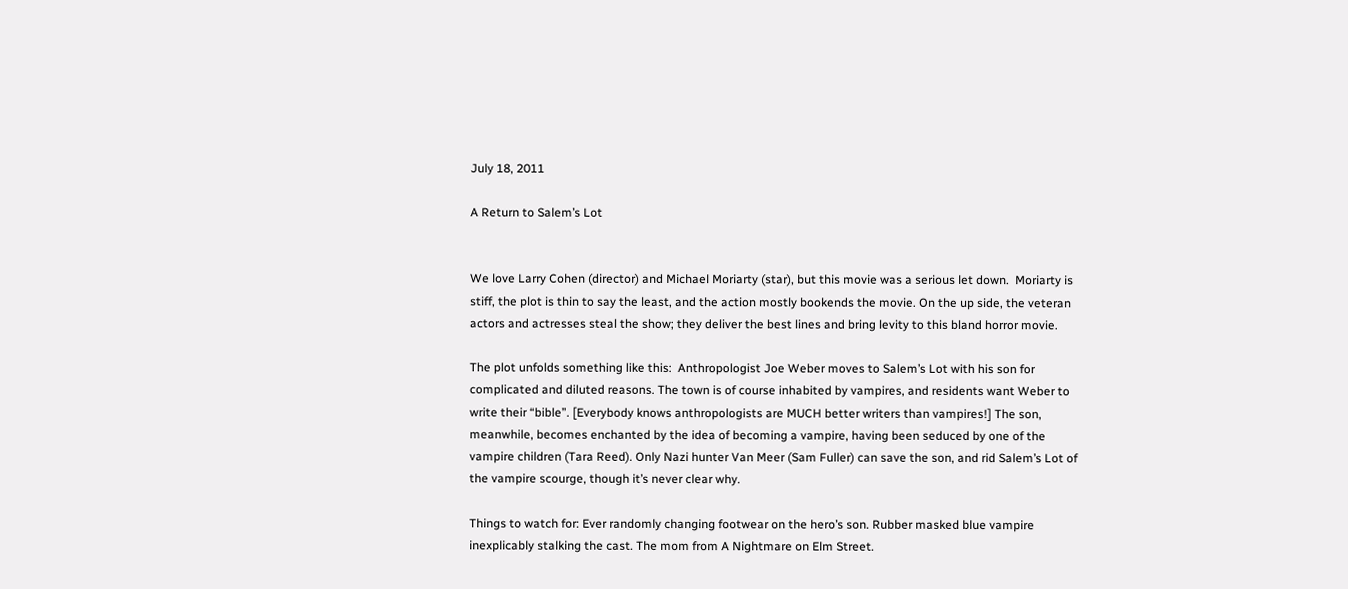July 18, 2011

A Return to Salem’s Lot


We love Larry Cohen (director) and Michael Moriarty (star), but this movie was a serious let down.  Moriarty is stiff, the plot is thin to say the least, and the action mostly bookends the movie. On the up side, the veteran actors and actresses steal the show; they deliver the best lines and bring levity to this bland horror movie.

The plot unfolds something like this:  Anthropologist Joe Weber moves to Salem’s Lot with his son for complicated and diluted reasons. The town is of course inhabited by vampires, and residents want Weber to write their “bible”. [Everybody knows anthropologists are MUCH better writers than vampires!] The son, meanwhile, becomes enchanted by the idea of becoming a vampire, having been seduced by one of the vampire children (Tara Reed). Only Nazi hunter Van Meer (Sam Fuller) can save the son, and rid Salem’s Lot of the vampire scourge, though it’s never clear why.

Things to watch for: Ever randomly changing footwear on the hero’s son. Rubber masked blue vampire inexplicably stalking the cast. The mom from A Nightmare on Elm Street.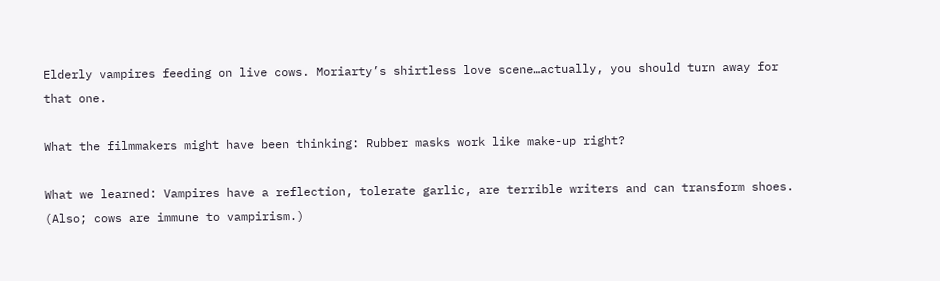Elderly vampires feeding on live cows. Moriarty’s shirtless love scene…actually, you should turn away for that one.

What the filmmakers might have been thinking: Rubber masks work like make-up right?

What we learned: Vampires have a reflection, tolerate garlic, are terrible writers and can transform shoes. (Also; cows are immune to vampirism.)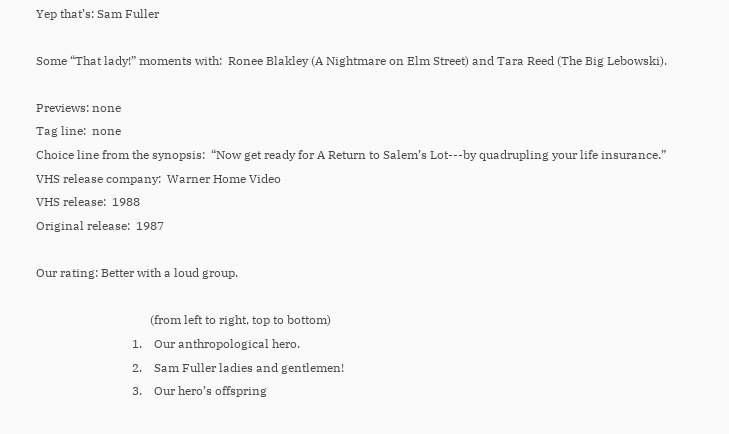Yep that’s: Sam Fuller

Some “That lady!” moments with:  Ronee Blakley (A Nightmare on Elm Street) and Tara Reed (The Big Lebowski).

Previews: none
Tag line:  none
Choice line from the synopsis:  “Now get ready for A Return to Salem’s Lot---by quadrupling your life insurance.”
VHS release company:  Warner Home Video
VHS release:  1988
Original release:  1987

Our rating: Better with a loud group.

                                      (from left to right, top to bottom)
                                1.    Our anthropological hero.
                                2.    Sam Fuller ladies and gentlemen!
                                3.    Our hero’s offspring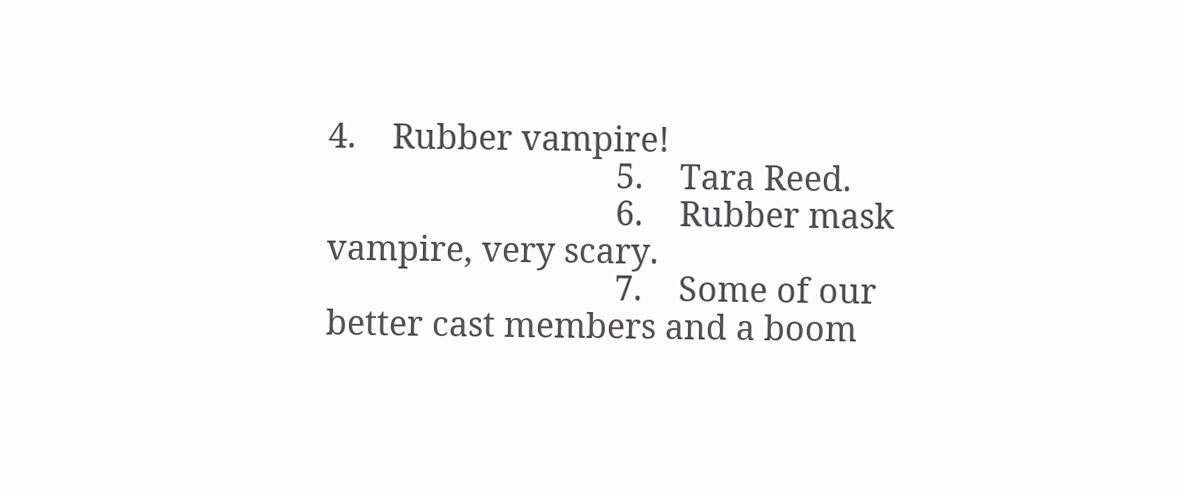4.    Rubber vampire!
                                5.    Tara Reed.
                                6.    Rubber mask vampire, very scary.
                                7.    Some of our better cast members and a boom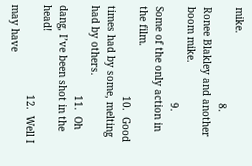mike.
                                8.    Ronee Blakley and another boom mike.
                                9.    Some of the only action in the film.
                              10.  Good times had by some, melting had by others.
                              11.  Oh dang, I’ve been shot in the head!
                              12.  Well I may have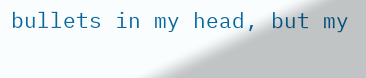bullets in my head, but my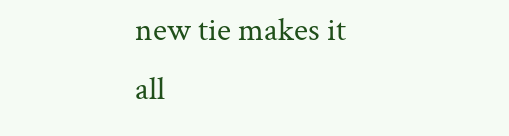new tie makes it all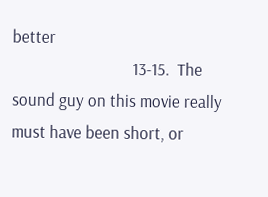better
                              13-15.  The sound guy on this movie really must have been short, or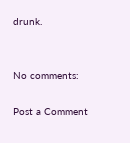drunk.


No comments:

Post a Comment